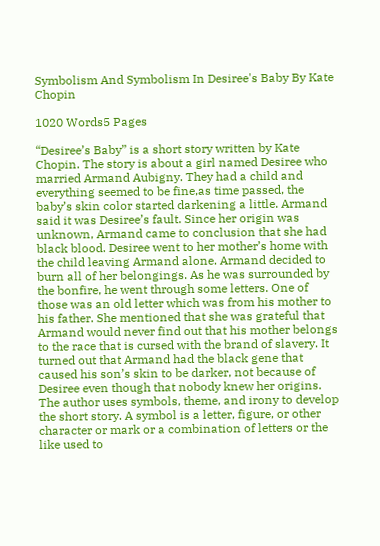Symbolism And Symbolism In Desiree's Baby By Kate Chopin

1020 Words5 Pages

“Desiree’s Baby” is a short story written by Kate Chopin. The story is about a girl named Desiree who married Armand Aubigny. They had a child and everything seemed to be fine,as time passed, the baby’s skin color started darkening a little. Armand said it was Desiree’s fault. Since her origin was unknown, Armand came to conclusion that she had black blood. Desiree went to her mother’s home with the child leaving Armand alone. Armand decided to burn all of her belongings. As he was surrounded by the bonfire, he went through some letters. One of those was an old letter which was from his mother to his father. She mentioned that she was grateful that Armand would never find out that his mother belongs to the race that is cursed with the brand of slavery. It turned out that Armand had the black gene that caused his son’s skin to be darker, not because of Desiree even though that nobody knew her origins. The author uses symbols, theme, and irony to develop the short story. A symbol is a letter, figure, or other character or mark or a combination of letters or the like used to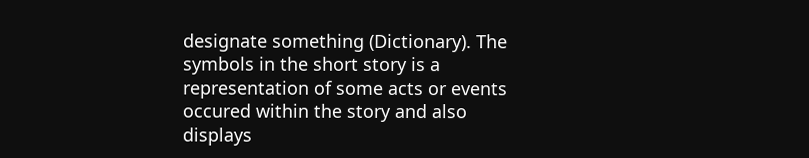designate something (Dictionary). The symbols in the short story is a representation of some acts or events occured within the story and also displays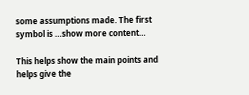some assumptions made. The first symbol is …show more content…

This helps show the main points and helps give the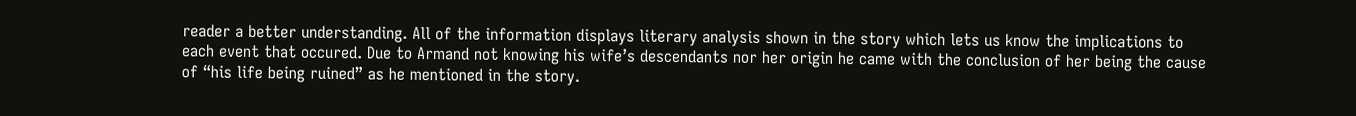reader a better understanding. All of the information displays literary analysis shown in the story which lets us know the implications to each event that occured. Due to Armand not knowing his wife’s descendants nor her origin he came with the conclusion of her being the cause of “his life being ruined” as he mentioned in the story.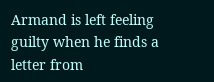Armand is left feeling guilty when he finds a letter from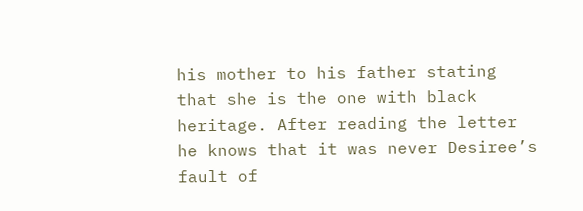his mother to his father stating that she is the one with black heritage. After reading the letter he knows that it was never Desiree’s fault of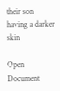their son having a darker skin

Open Document